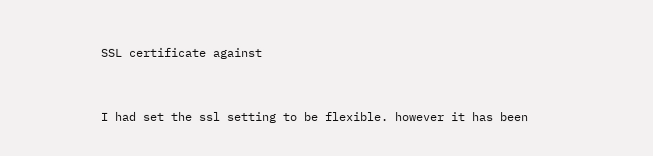SSL certificate against


I had set the ssl setting to be flexible. however it has been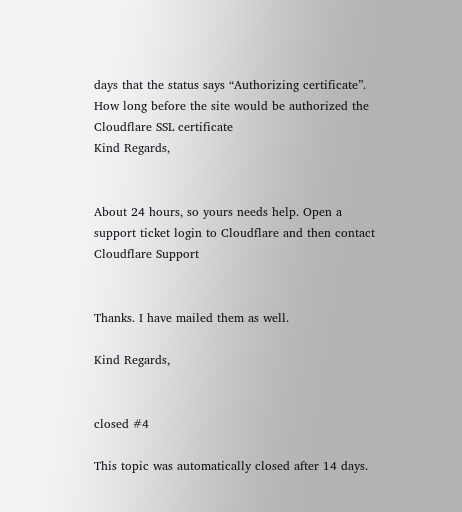days that the status says “Authorizing certificate”.
How long before the site would be authorized the Cloudflare SSL certificate
Kind Regards,


About 24 hours, so yours needs help. Open a support ticket login to Cloudflare and then contact Cloudflare Support


Thanks. I have mailed them as well.

Kind Regards,


closed #4

This topic was automatically closed after 14 days.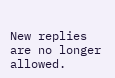New replies are no longer allowed.